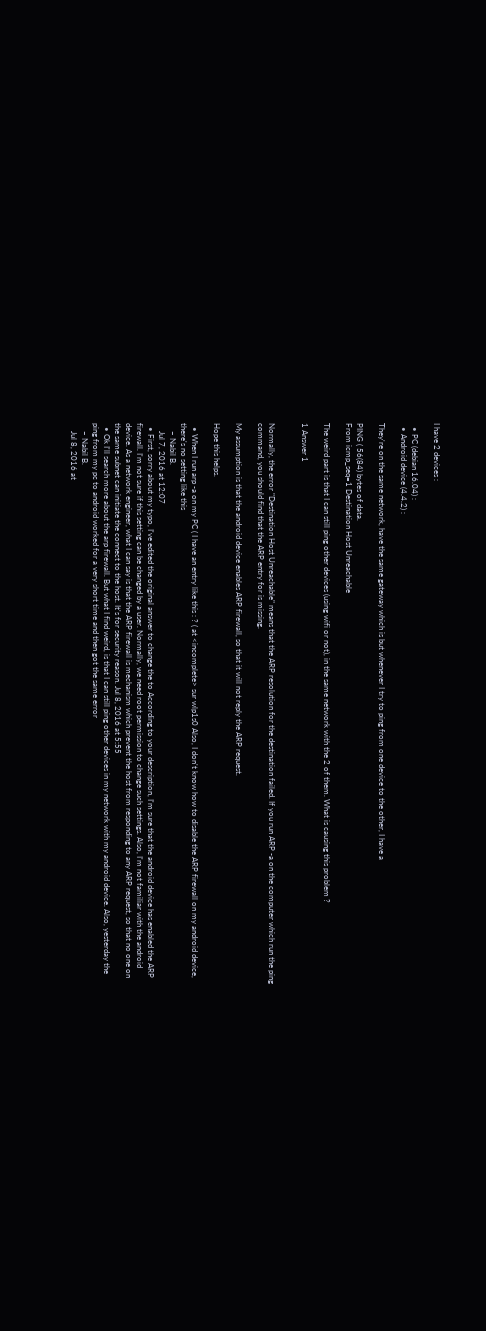I have 2 devices :

  • PC (debian 16.04) :
  • Android device (4.4.2) :

They're on the same network, have the same gateway which is but whenever I try to ping from one device to the other, I have a

PING ( 56(84) bytes of data.
From icmp_seq=1 Destination Host Unreachable

The weird part is that I can still ping other devices (using wifi or not), in the same network with the 2 of them. What is causing this problem ?

1 Answer 1


Normally, the error "Destination Host Unreachable" means that the ARP resolution for the destination failed. If you run ARP -a on the computer which run the ping command, you should find that the ARP entry for is missing.

My assumption is that the android device enables ARP firewall, so that it will not reply the ARP request.

Hope this helps.

  • When I run arp -a on my PC ( I have an entry like this : ? ( at <incomplete> sur wlp1s0 Also, I don't know how to disable the ARP firewall on my android device, there's no setting like this
    – Nabil B.
    Jul 7, 2016 at 12:07
  • First, sorry about my typo, I've edited the original answer to change the to According to your description, I'm sure that the android device has enabled the ARP firewall. I'm not sure if this setting can be changed by a user. Normally, we need root permission to change such settings. Also, I'm not familiar with the android device. As a network engineer, what I can say is that the ARP firewall is mechanism which prevent the host from responding to any ARP request, so that no one on the same subnet can initiate the connect to the host. It's for security reason. Jul 8, 2016 at 5:55
  • Ok I'll search more about the arp firewall. But what I find weird, is that I can still ping other devices in my network with my android device. Also, yesterday the ping from my pc to android worked for a very short time and then got the same error
    – Nabil B.
    Jul 8, 2016 at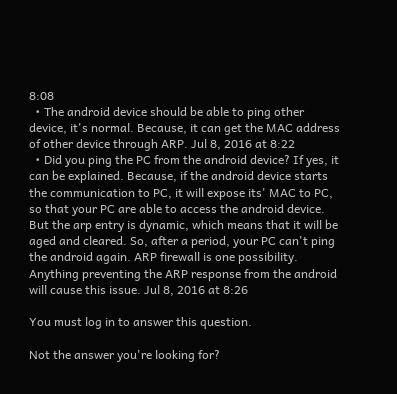8:08
  • The android device should be able to ping other device, it's normal. Because, it can get the MAC address of other device through ARP. Jul 8, 2016 at 8:22
  • Did you ping the PC from the android device? If yes, it can be explained. Because, if the android device starts the communication to PC, it will expose its' MAC to PC, so that your PC are able to access the android device. But the arp entry is dynamic, which means that it will be aged and cleared. So, after a period, your PC can't ping the android again. ARP firewall is one possibility. Anything preventing the ARP response from the android will cause this issue. Jul 8, 2016 at 8:26

You must log in to answer this question.

Not the answer you're looking for?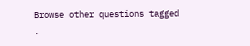Browse other questions tagged .